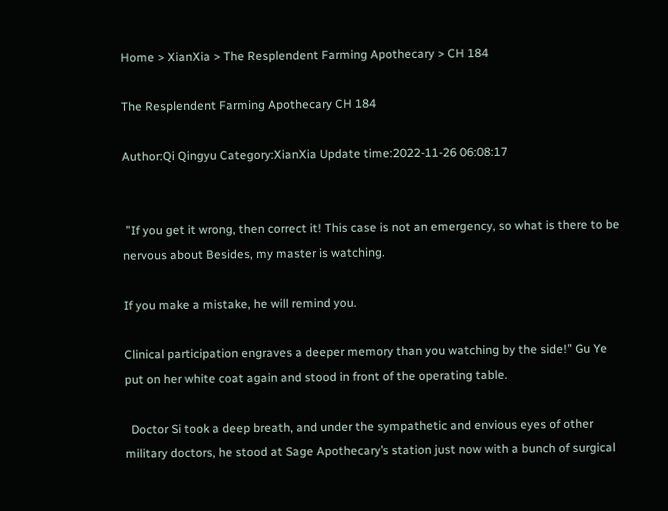Home > XianXia > The Resplendent Farming Apothecary > CH 184

The Resplendent Farming Apothecary CH 184

Author:Qi Qingyu Category:XianXia Update time:2022-11-26 06:08:17


 ”If you get it wrong, then correct it! This case is not an emergency, so what is there to be nervous about Besides, my master is watching.

If you make a mistake, he will remind you.

Clinical participation engraves a deeper memory than you watching by the side!” Gu Ye put on her white coat again and stood in front of the operating table.

  Doctor Si took a deep breath, and under the sympathetic and envious eyes of other military doctors, he stood at Sage Apothecary’s station just now with a bunch of surgical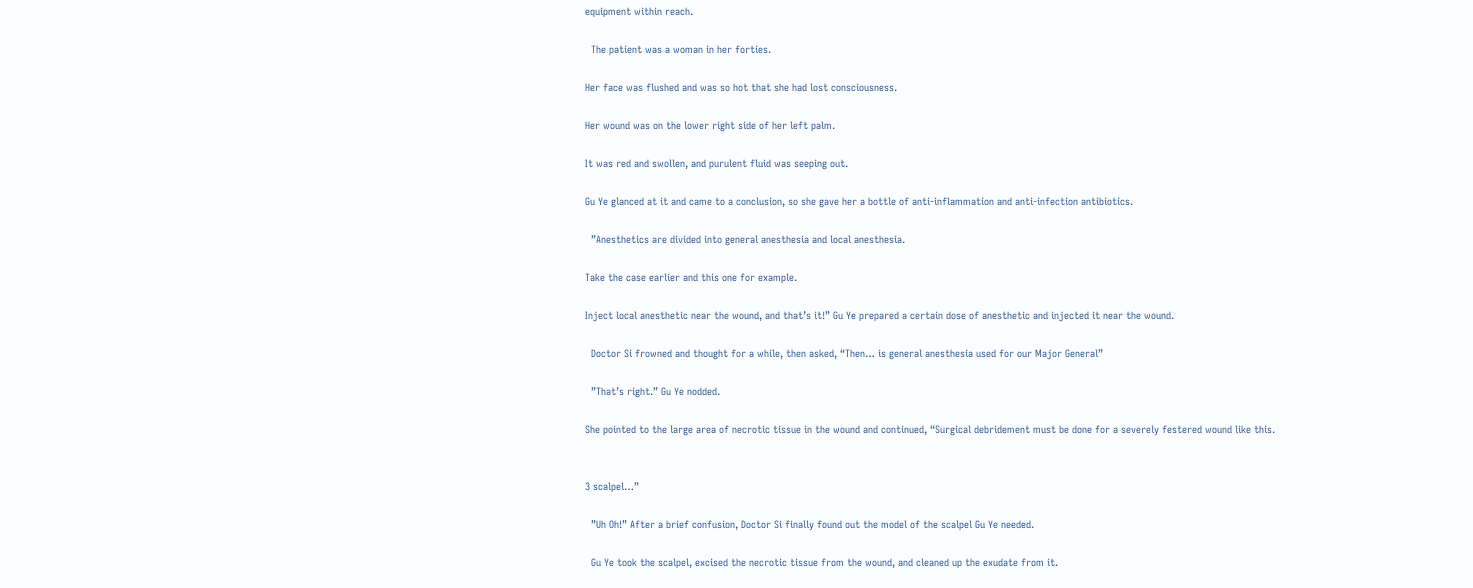equipment within reach.

  The patient was a woman in her forties.

Her face was flushed and was so hot that she had lost consciousness.

Her wound was on the lower right side of her left palm.

It was red and swollen, and purulent fluid was seeping out.

Gu Ye glanced at it and came to a conclusion, so she gave her a bottle of anti-inflammation and anti-infection antibiotics.

  ”Anesthetics are divided into general anesthesia and local anesthesia.

Take the case earlier and this one for example.

Inject local anesthetic near the wound, and that’s it!” Gu Ye prepared a certain dose of anesthetic and injected it near the wound.

  Doctor Si frowned and thought for a while, then asked, “Then… is general anesthesia used for our Major General”

  ”That’s right.” Gu Ye nodded.

She pointed to the large area of necrotic tissue in the wound and continued, “Surgical debridement must be done for a severely festered wound like this.


3 scalpel…”

  ”Uh Oh!” After a brief confusion, Doctor Si finally found out the model of the scalpel Gu Ye needed.

  Gu Ye took the scalpel, excised the necrotic tissue from the wound, and cleaned up the exudate from it.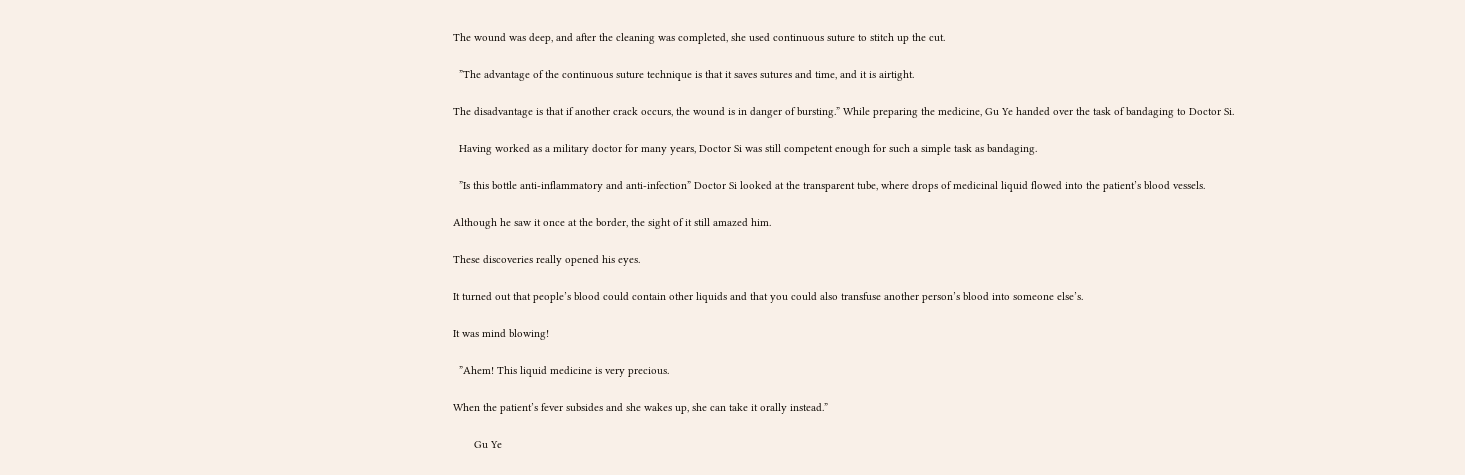The wound was deep, and after the cleaning was completed, she used continuous suture to stitch up the cut.

  ”The advantage of the continuous suture technique is that it saves sutures and time, and it is airtight.

The disadvantage is that if another crack occurs, the wound is in danger of bursting.” While preparing the medicine, Gu Ye handed over the task of bandaging to Doctor Si.

  Having worked as a military doctor for many years, Doctor Si was still competent enough for such a simple task as bandaging.

  ”Is this bottle anti-inflammatory and anti-infection” Doctor Si looked at the transparent tube, where drops of medicinal liquid flowed into the patient’s blood vessels.

Although he saw it once at the border, the sight of it still amazed him.

These discoveries really opened his eyes.

It turned out that people’s blood could contain other liquids and that you could also transfuse another person’s blood into someone else’s.

It was mind blowing!

  ”Ahem! This liquid medicine is very precious.

When the patient’s fever subsides and she wakes up, she can take it orally instead.”

       Gu Ye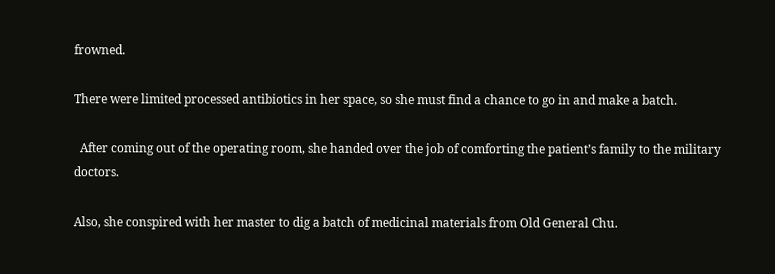frowned.

There were limited processed antibiotics in her space, so she must find a chance to go in and make a batch.

  After coming out of the operating room, she handed over the job of comforting the patient’s family to the military doctors.

Also, she conspired with her master to dig a batch of medicinal materials from Old General Chu.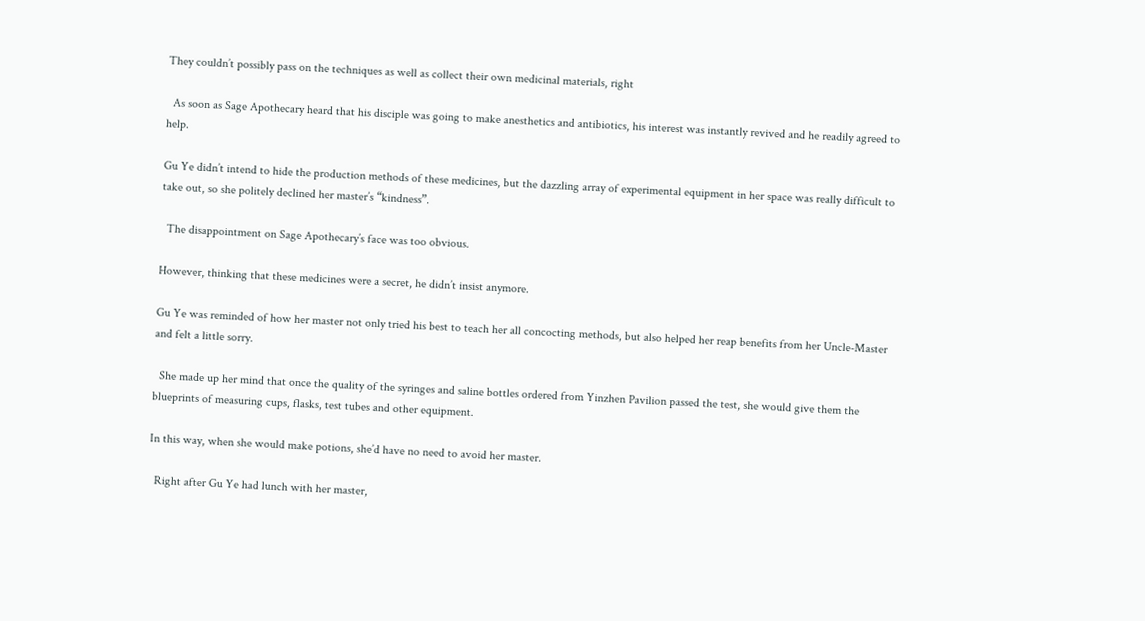They couldn’t possibly pass on the techniques as well as collect their own medicinal materials, right

  As soon as Sage Apothecary heard that his disciple was going to make anesthetics and antibiotics, his interest was instantly revived and he readily agreed to help.

Gu Ye didn’t intend to hide the production methods of these medicines, but the dazzling array of experimental equipment in her space was really difficult to take out, so she politely declined her master’s “kindness”.

  The disappointment on Sage Apothecary’s face was too obvious.

However, thinking that these medicines were a secret, he didn’t insist anymore.

Gu Ye was reminded of how her master not only tried his best to teach her all concocting methods, but also helped her reap benefits from her Uncle-Master and felt a little sorry.

  She made up her mind that once the quality of the syringes and saline bottles ordered from Yinzhen Pavilion passed the test, she would give them the blueprints of measuring cups, flasks, test tubes and other equipment.

In this way, when she would make potions, she’d have no need to avoid her master.

  Right after Gu Ye had lunch with her master,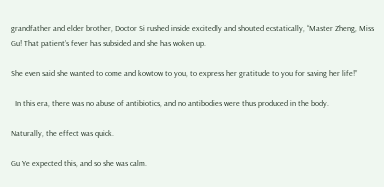grandfather and elder brother, Doctor Si rushed inside excitedly and shouted ecstatically, “Master Zheng, Miss Gu! That patient’s fever has subsided and she has woken up.

She even said she wanted to come and kowtow to you, to express her gratitude to you for saving her life!”

  In this era, there was no abuse of antibiotics, and no antibodies were thus produced in the body.

Naturally, the effect was quick.

Gu Ye expected this, and so she was calm.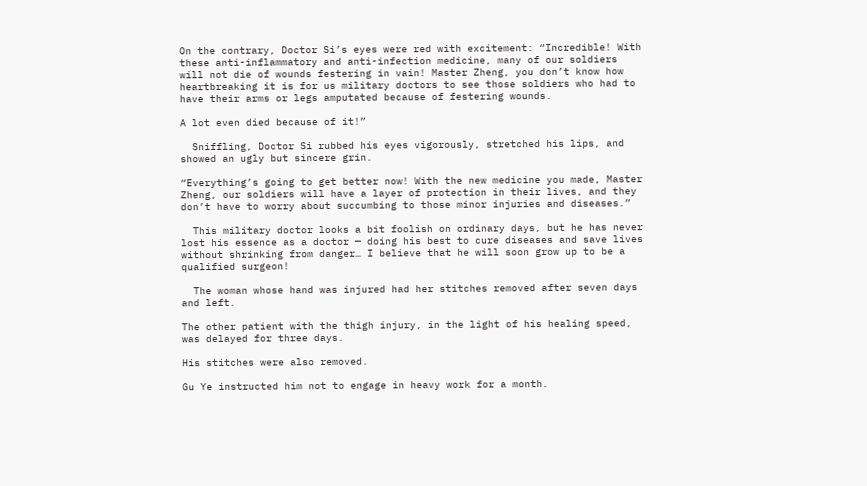On the contrary, Doctor Si’s eyes were red with excitement: “Incredible! With these anti-inflammatory and anti-infection medicine, many of our soldiers will not die of wounds festering in vain! Master Zheng, you don’t know how heartbreaking it is for us military doctors to see those soldiers who had to have their arms or legs amputated because of festering wounds.

A lot even died because of it!”

  Sniffling, Doctor Si rubbed his eyes vigorously, stretched his lips, and showed an ugly but sincere grin.

“Everything’s going to get better now! With the new medicine you made, Master Zheng, our soldiers will have a layer of protection in their lives, and they don’t have to worry about succumbing to those minor injuries and diseases.”

  This military doctor looks a bit foolish on ordinary days, but he has never lost his essence as a doctor — doing his best to cure diseases and save lives without shrinking from danger… I believe that he will soon grow up to be a qualified surgeon!

  The woman whose hand was injured had her stitches removed after seven days and left.

The other patient with the thigh injury, in the light of his healing speed, was delayed for three days.

His stitches were also removed.

Gu Ye instructed him not to engage in heavy work for a month.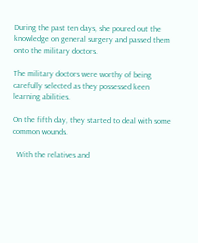During the past ten days, she poured out the knowledge on general surgery and passed them onto the military doctors.

The military doctors were worthy of being carefully selected as they possessed keen learning abilities.

On the fifth day, they started to deal with some common wounds.

  With the relatives and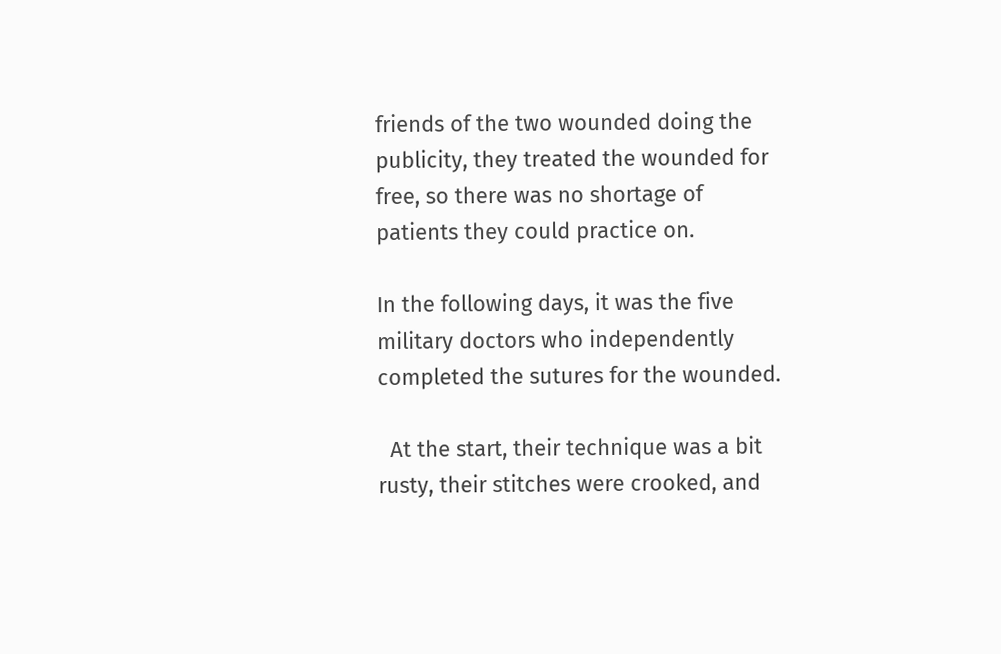friends of the two wounded doing the publicity, they treated the wounded for free, so there was no shortage of patients they could practice on.

In the following days, it was the five military doctors who independently completed the sutures for the wounded.

  At the start, their technique was a bit rusty, their stitches were crooked, and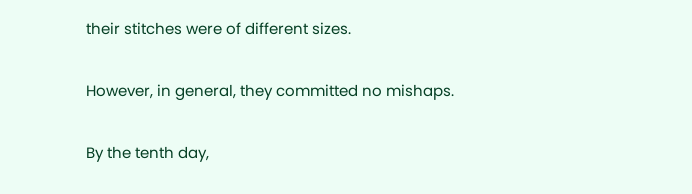their stitches were of different sizes.

However, in general, they committed no mishaps.

By the tenth day,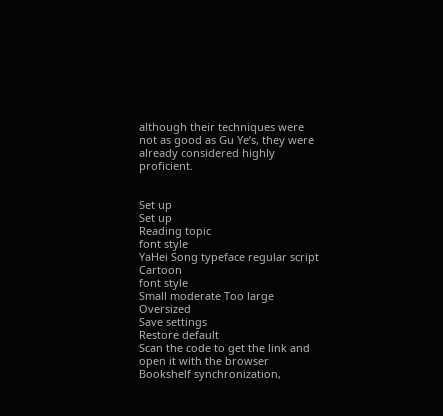although their techniques were not as good as Gu Ye’s, they were already considered highly proficient.


Set up
Set up
Reading topic
font style
YaHei Song typeface regular script Cartoon
font style
Small moderate Too large Oversized
Save settings
Restore default
Scan the code to get the link and open it with the browser
Bookshelf synchronization,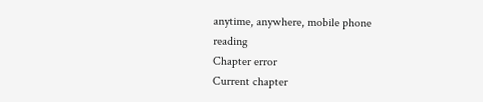anytime, anywhere, mobile phone reading
Chapter error
Current chapter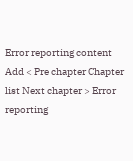Error reporting content
Add < Pre chapter Chapter list Next chapter > Error reporting